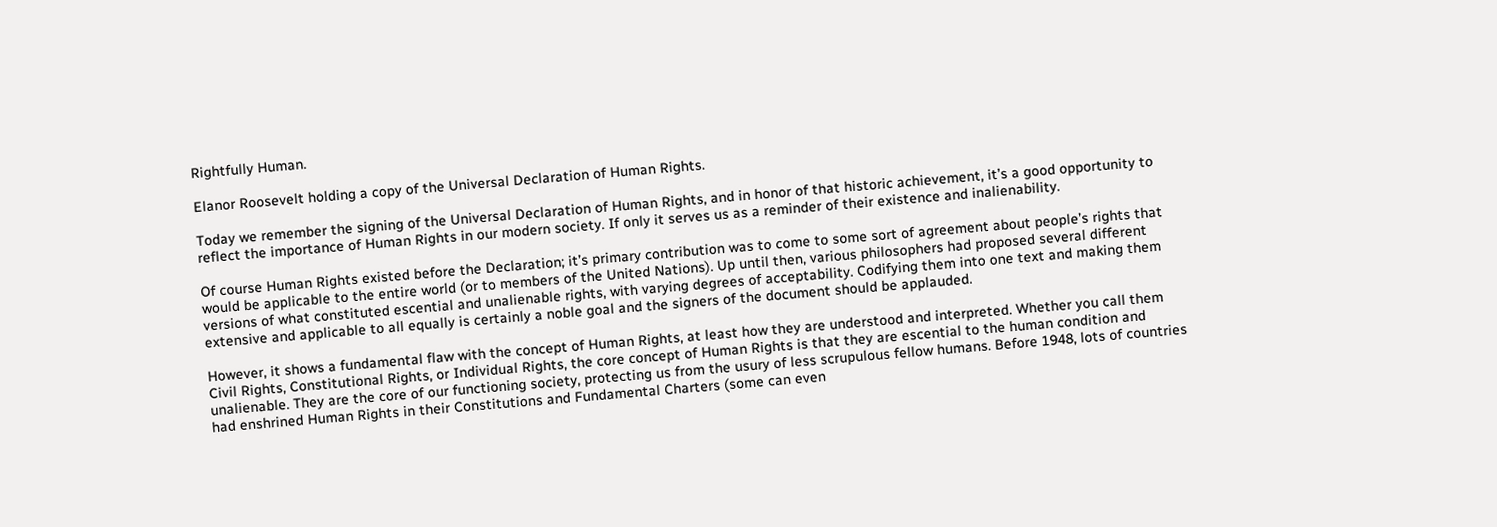Rightfully Human.

Elanor Roosevelt holding a copy of the Universal Declaration of Human Rights.

Today we remember the signing of the Universal Declaration of Human Rights, and in honor of that historic achievement, it’s a good opportunity to reflect the importance of Human Rights in our modern society. If only it serves us as a reminder of their existence and inalienability.

Of course Human Rights existed before the Declaration; it’s primary contribution was to come to some sort of agreement about people’s rights that would be applicable to the entire world (or to members of the United Nations). Up until then, various philosophers had proposed several different versions of what constituted escential and unalienable rights, with varying degrees of acceptability. Codifying them into one text and making them extensive and applicable to all equally is certainly a noble goal and the signers of the document should be applauded.

However, it shows a fundamental flaw with the concept of Human Rights, at least how they are understood and interpreted. Whether you call them Civil Rights, Constitutional Rights, or Individual Rights, the core concept of Human Rights is that they are escential to the human condition and unalienable. They are the core of our functioning society, protecting us from the usury of less scrupulous fellow humans. Before 1948, lots of countries had enshrined Human Rights in their Constitutions and Fundamental Charters (some can even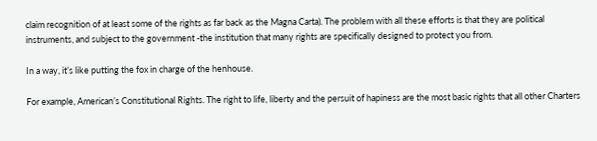claim recognition of at least some of the rights as far back as the Magna Carta). The problem with all these efforts is that they are political instruments, and subject to the government -the institution that many rights are specifically designed to protect you from.

In a way, it’s like putting the fox in charge of the henhouse.

For example, American’s Constitutional Rights. The right to life, liberty and the persuit of hapiness are the most basic rights that all other Charters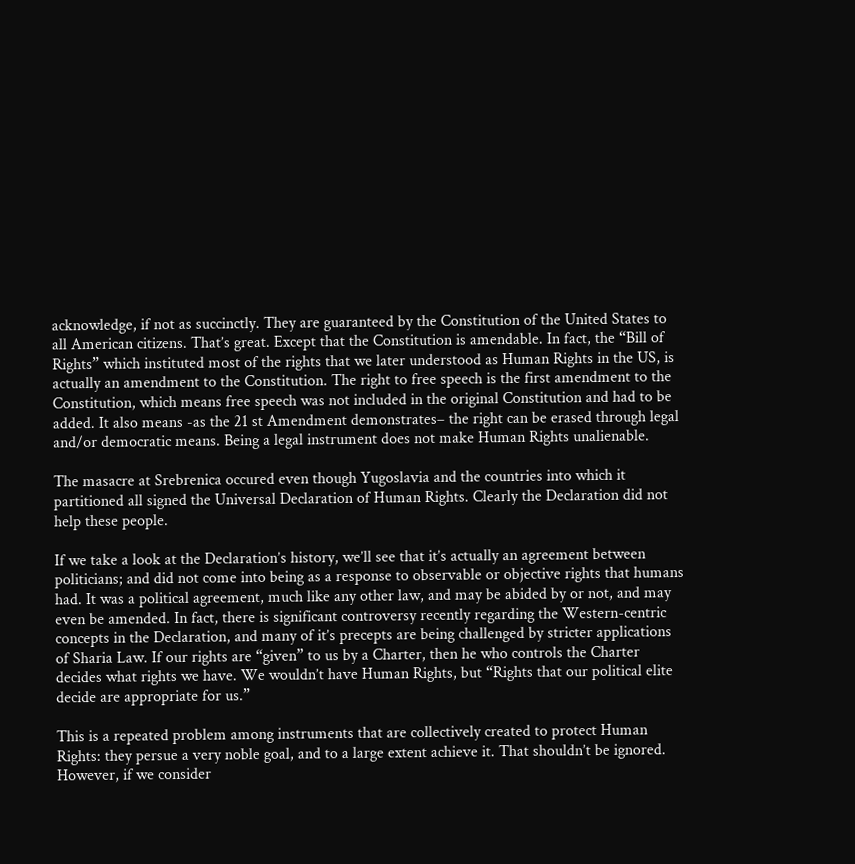acknowledge, if not as succinctly. They are guaranteed by the Constitution of the United States to all American citizens. That’s great. Except that the Constitution is amendable. In fact, the “Bill of Rights” which instituted most of the rights that we later understood as Human Rights in the US, is actually an amendment to the Constitution. The right to free speech is the first amendment to the Constitution, which means free speech was not included in the original Constitution and had to be added. It also means -as the 21 st Amendment demonstrates– the right can be erased through legal and/or democratic means. Being a legal instrument does not make Human Rights unalienable.

The masacre at Srebrenica occured even though Yugoslavia and the countries into which it partitioned all signed the Universal Declaration of Human Rights. Clearly the Declaration did not help these people.

If we take a look at the Declaration’s history, we’ll see that it’s actually an agreement between politicians; and did not come into being as a response to observable or objective rights that humans had. It was a political agreement, much like any other law, and may be abided by or not, and may even be amended. In fact, there is significant controversy recently regarding the Western-centric concepts in the Declaration, and many of it’s precepts are being challenged by stricter applications of Sharia Law. If our rights are “given” to us by a Charter, then he who controls the Charter decides what rights we have. We wouldn’t have Human Rights, but “Rights that our political elite decide are appropriate for us.”

This is a repeated problem among instruments that are collectively created to protect Human Rights: they persue a very noble goal, and to a large extent achieve it. That shouldn’t be ignored. However, if we consider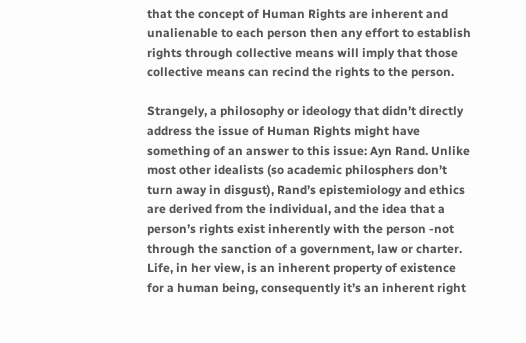that the concept of Human Rights are inherent and unalienable to each person then any effort to establish rights through collective means will imply that those collective means can recind the rights to the person.

Strangely, a philosophy or ideology that didn’t directly address the issue of Human Rights might have something of an answer to this issue: Ayn Rand. Unlike most other idealists (so academic philosphers don’t turn away in disgust), Rand’s epistemiology and ethics are derived from the individual, and the idea that a person’s rights exist inherently with the person -not through the sanction of a government, law or charter. Life, in her view, is an inherent property of existence for a human being, consequently it’s an inherent right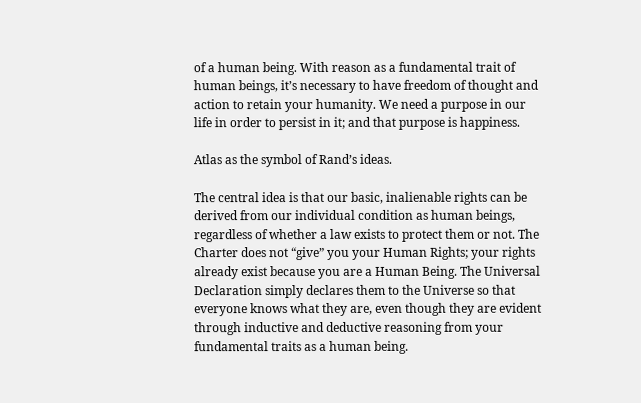of a human being. With reason as a fundamental trait of human beings, it’s necessary to have freedom of thought and action to retain your humanity. We need a purpose in our life in order to persist in it; and that purpose is happiness.

Atlas as the symbol of Rand’s ideas.

The central idea is that our basic, inalienable rights can be derived from our individual condition as human beings, regardless of whether a law exists to protect them or not. The Charter does not “give” you your Human Rights; your rights already exist because you are a Human Being. The Universal Declaration simply declares them to the Universe so that everyone knows what they are, even though they are evident through inductive and deductive reasoning from your fundamental traits as a human being.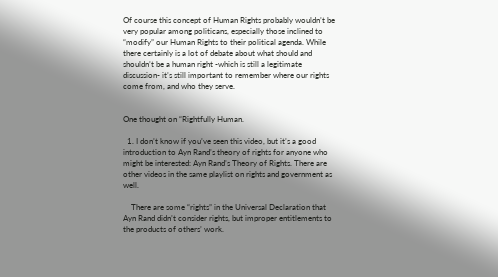Of course this concept of Human Rights probably wouldn’t be very popular among politicans, especially those inclined to “modify” our Human Rights to their political agenda. While there certainly is a lot of debate about what should and shouldn’t be a human right -which is still a legitimate discussion- it’s still important to remember where our rights come from, and who they serve.


One thought on “Rightfully Human.

  1. I don’t know if you’ve seen this video, but it’s a good introduction to Ayn Rand’s theory of rights for anyone who might be interested: Ayn Rand’s Theory of Rights. There are other videos in the same playlist on rights and government as well.

    There are some “rights” in the Universal Declaration that Ayn Rand didn’t consider rights, but improper entitlements to the products of others’ work.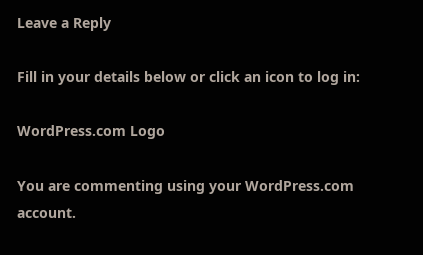Leave a Reply

Fill in your details below or click an icon to log in:

WordPress.com Logo

You are commenting using your WordPress.com account.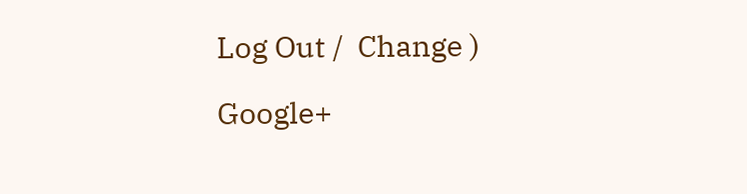Log Out /  Change )

Google+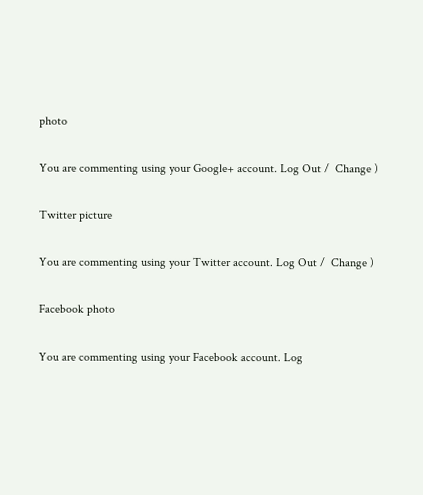photo

You are commenting using your Google+ account. Log Out /  Change )

Twitter picture

You are commenting using your Twitter account. Log Out /  Change )

Facebook photo

You are commenting using your Facebook account. Log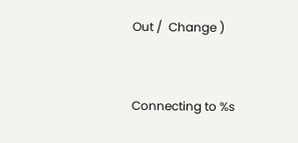Out /  Change )


Connecting to %s